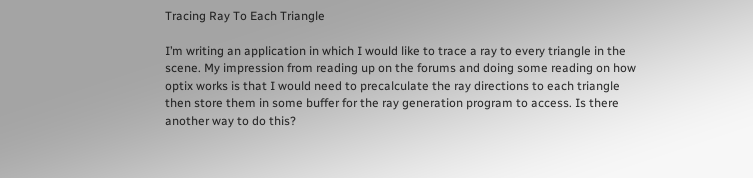Tracing Ray To Each Triangle

I’m writing an application in which I would like to trace a ray to every triangle in the scene. My impression from reading up on the forums and doing some reading on how optix works is that I would need to precalculate the ray directions to each triangle then store them in some buffer for the ray generation program to access. Is there another way to do this?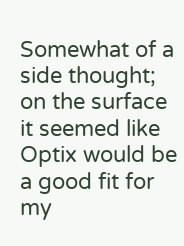Somewhat of a side thought; on the surface it seemed like Optix would be a good fit for my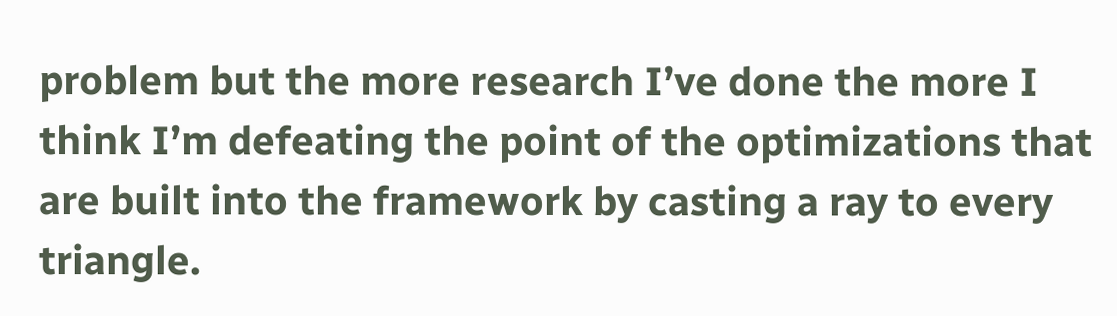problem but the more research I’ve done the more I think I’m defeating the point of the optimizations that are built into the framework by casting a ray to every triangle.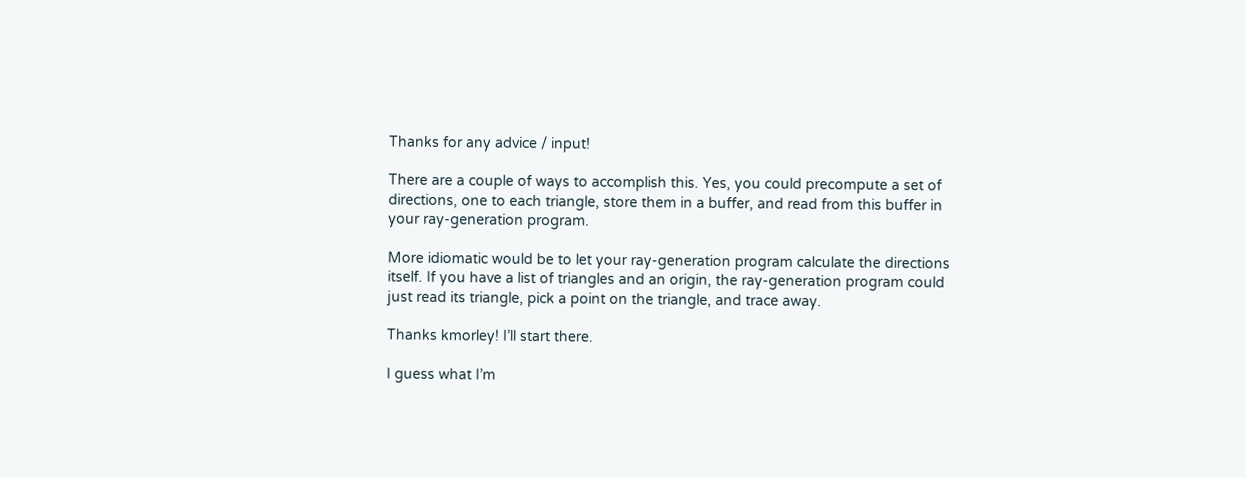Thanks for any advice / input!

There are a couple of ways to accomplish this. Yes, you could precompute a set of directions, one to each triangle, store them in a buffer, and read from this buffer in your ray-generation program.

More idiomatic would be to let your ray-generation program calculate the directions itself. If you have a list of triangles and an origin, the ray-generation program could just read its triangle, pick a point on the triangle, and trace away.

Thanks kmorley! I’ll start there.

I guess what I’m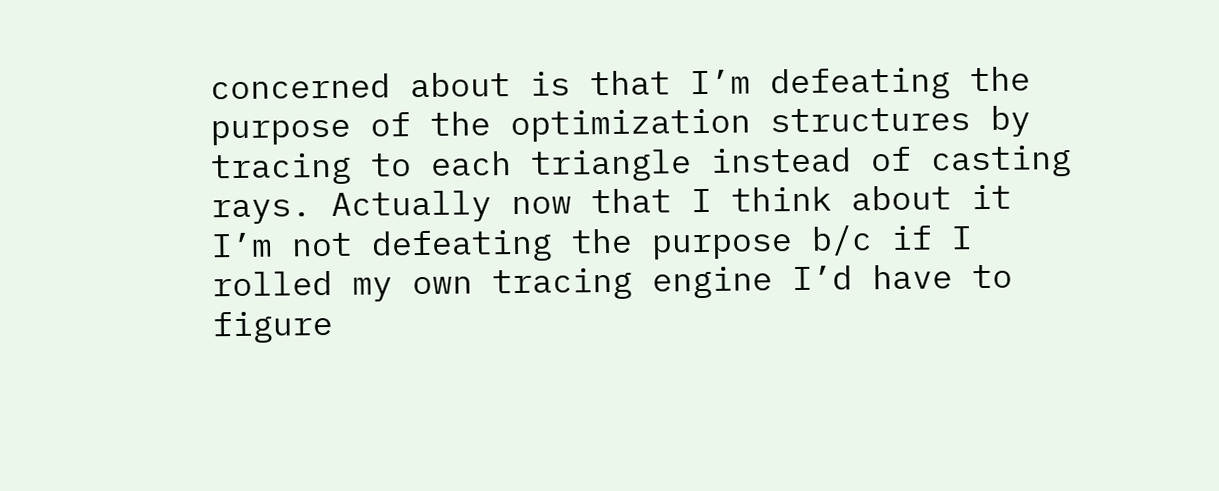concerned about is that I’m defeating the purpose of the optimization structures by tracing to each triangle instead of casting rays. Actually now that I think about it I’m not defeating the purpose b/c if I rolled my own tracing engine I’d have to figure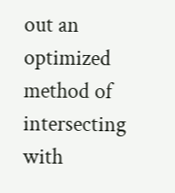out an optimized method of intersecting with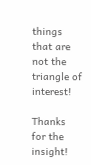things that are not the triangle of interest!

Thanks for the insight!